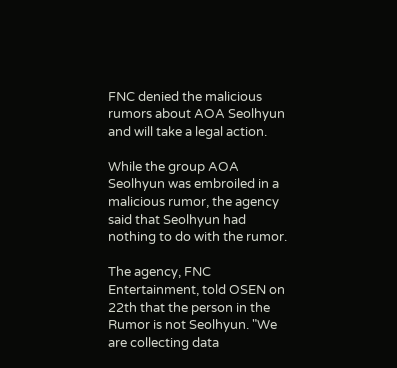FNC denied the malicious rumors about AOA Seolhyun and will take a legal action.

While the group AOA Seolhyun was embroiled in a malicious rumor, the agency said that Seolhyun had nothing to do with the rumor.

The agency, FNC Entertainment, told OSEN on 22th that the person in the Rumor is not Seolhyun. "We are collecting data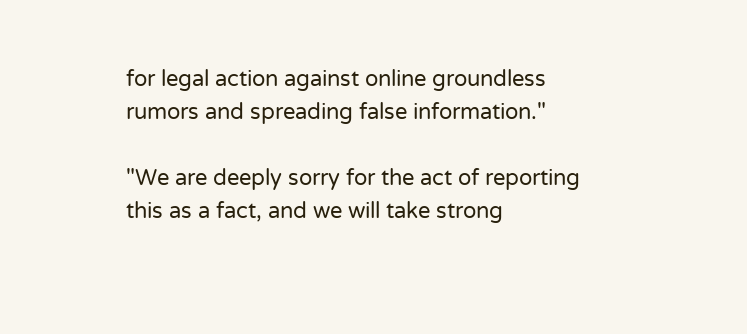for legal action against online groundless rumors and spreading false information."

"We are deeply sorry for the act of reporting this as a fact, and we will take strong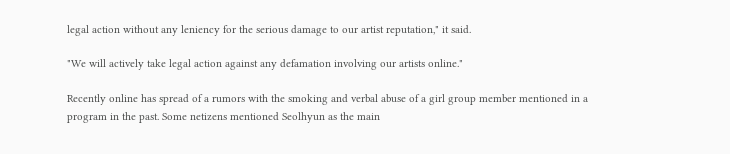legal action without any leniency for the serious damage to our artist reputation," it said.

"We will actively take legal action against any defamation involving our artists online."

Recently online has spread of a rumors with the smoking and verbal abuse of a girl group member mentioned in a program in the past. Some netizens mentioned Seolhyun as the main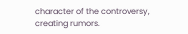character of the controversy, creating rumors.